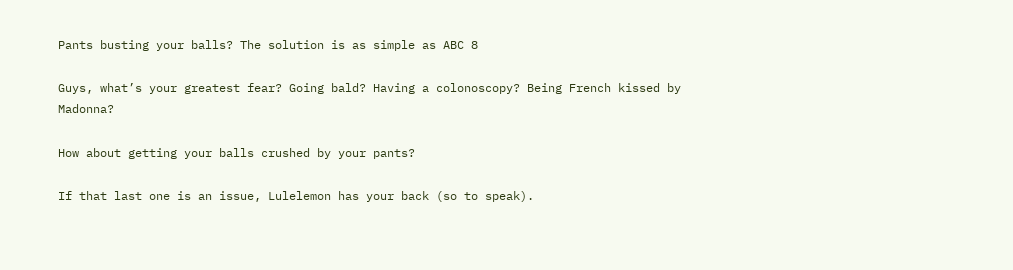Pants busting your balls? The solution is as simple as ABC 8

Guys, what’s your greatest fear? Going bald? Having a colonoscopy? Being French kissed by Madonna?

How about getting your balls crushed by your pants?

If that last one is an issue, Lulelemon has your back (so to speak).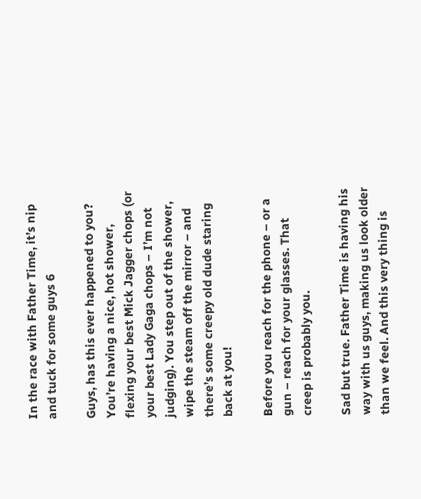In the race with Father Time, it’s nip and tuck for some guys 6

Guys, has this ever happened to you? You’re having a nice, hot shower, flexing your best Mick Jagger chops (or your best Lady Gaga chops – I’m not judging). You step out of the shower, wipe the steam off the mirror – and there’s some creepy old dude staring back at you!

Before you reach for the phone – or a gun – reach for your glasses. That creep is probably you.

Sad but true. Father Time is having his way with us guys, making us look older than we feel. And this very thing is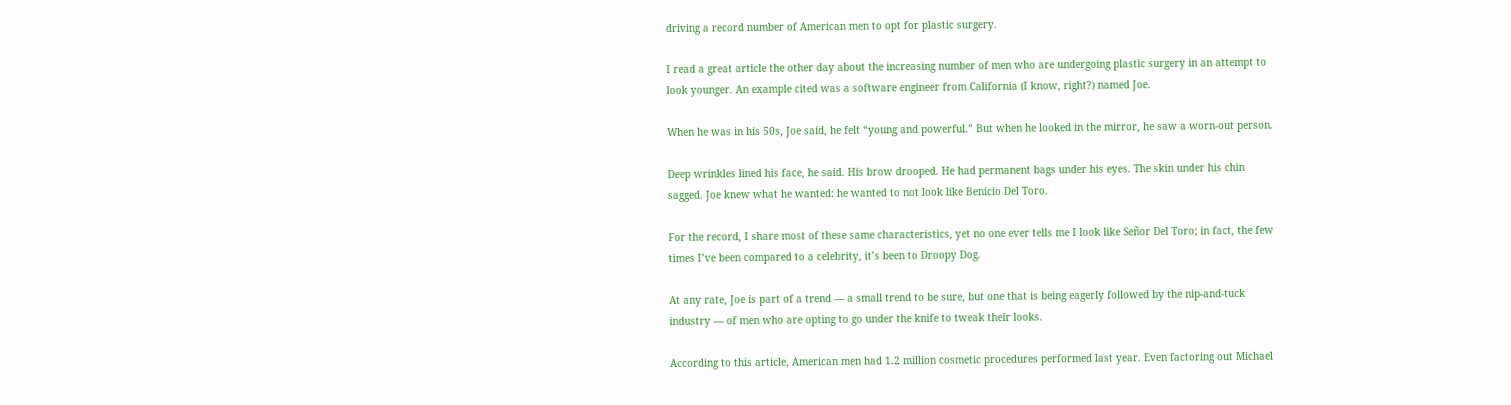driving a record number of American men to opt for plastic surgery.

I read a great article the other day about the increasing number of men who are undergoing plastic surgery in an attempt to look younger. An example cited was a software engineer from California (I know, right?) named Joe.

When he was in his 50s, Joe said, he felt “young and powerful.” But when he looked in the mirror, he saw a worn-out person.

Deep wrinkles lined his face, he said. His brow drooped. He had permanent bags under his eyes. The skin under his chin sagged. Joe knew what he wanted: he wanted to not look like Benicio Del Toro.

For the record, I share most of these same characteristics, yet no one ever tells me I look like Señor Del Toro; in fact, the few times I’ve been compared to a celebrity, it’s been to Droopy Dog.

At any rate, Joe is part of a trend — a small trend to be sure, but one that is being eagerly followed by the nip-and-tuck industry — of men who are opting to go under the knife to tweak their looks.

According to this article, American men had 1.2 million cosmetic procedures performed last year. Even factoring out Michael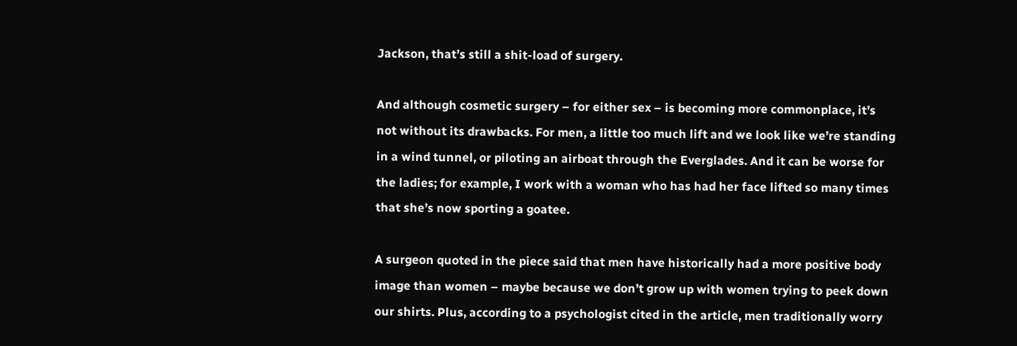Jackson, that’s still a shit-load of surgery.

And although cosmetic surgery – for either sex – is becoming more commonplace, it’s not without its drawbacks. For men, a little too much lift and we look like we’re standing in a wind tunnel, or piloting an airboat through the Everglades. And it can be worse for the ladies; for example, I work with a woman who has had her face lifted so many times that she’s now sporting a goatee.

A surgeon quoted in the piece said that men have historically had a more positive body image than women – maybe because we don’t grow up with women trying to peek down our shirts. Plus, according to a psychologist cited in the article, men traditionally worry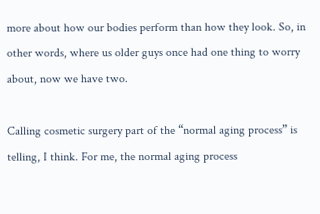more about how our bodies perform than how they look. So, in other words, where us older guys once had one thing to worry about, now we have two.

Calling cosmetic surgery part of the “normal aging process” is telling, I think. For me, the normal aging process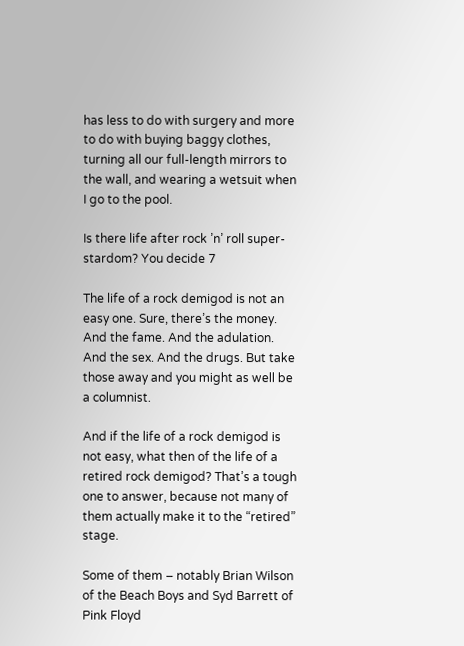has less to do with surgery and more to do with buying baggy clothes, turning all our full-length mirrors to the wall, and wearing a wetsuit when I go to the pool.

Is there life after rock ’n’ roll super-stardom? You decide 7

The life of a rock demigod is not an easy one. Sure, there’s the money. And the fame. And the adulation. And the sex. And the drugs. But take those away and you might as well be a columnist.

And if the life of a rock demigod is not easy, what then of the life of a retired rock demigod? That’s a tough one to answer, because not many of them actually make it to the “retired” stage.

Some of them – notably Brian Wilson of the Beach Boys and Syd Barrett of Pink Floyd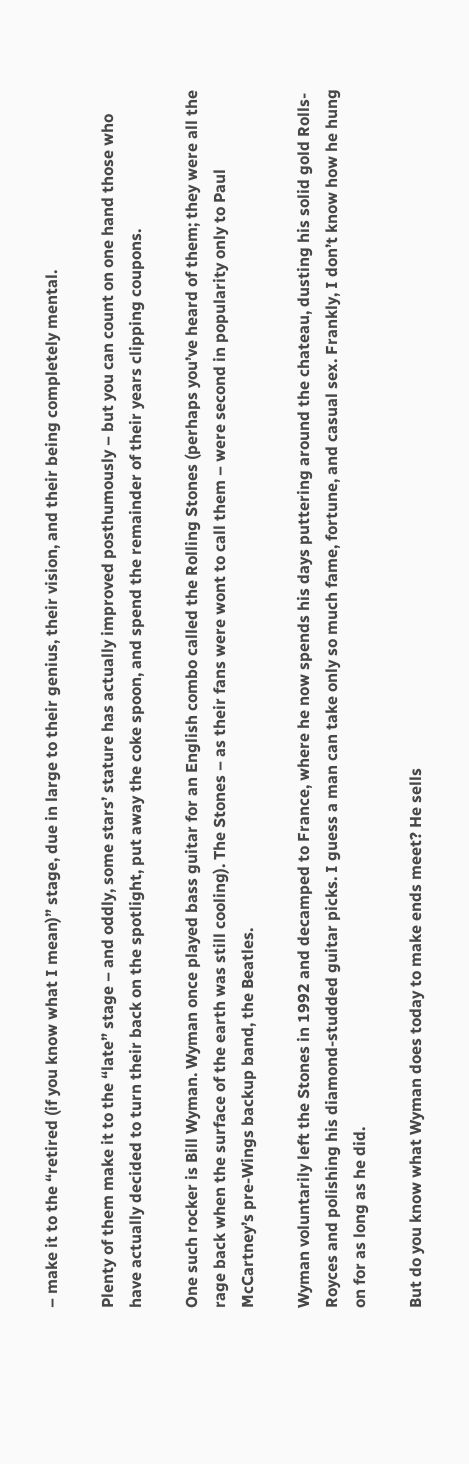– make it to the “retired (if you know what I mean)” stage, due in large to their genius, their vision, and their being completely mental.

Plenty of them make it to the “late” stage – and oddly, some stars’ stature has actually improved posthumously – but you can count on one hand those who have actually decided to turn their back on the spotlight, put away the coke spoon, and spend the remainder of their years clipping coupons.

One such rocker is Bill Wyman. Wyman once played bass guitar for an English combo called the Rolling Stones (perhaps you’ve heard of them; they were all the rage back when the surface of the earth was still cooling). The Stones – as their fans were wont to call them – were second in popularity only to Paul McCartney’s pre-Wings backup band, the Beatles.

Wyman voluntarily left the Stones in 1992 and decamped to France, where he now spends his days puttering around the chateau, dusting his solid gold Rolls-Royces and polishing his diamond-studded guitar picks. I guess a man can take only so much fame, fortune, and casual sex. Frankly, I don’t know how he hung on for as long as he did.

But do you know what Wyman does today to make ends meet? He sells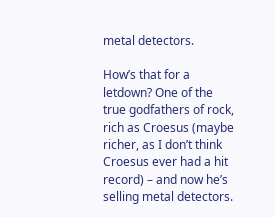metal detectors.

How’s that for a letdown? One of the true godfathers of rock, rich as Croesus (maybe richer, as I don’t think Croesus ever had a hit record) – and now he’s selling metal detectors.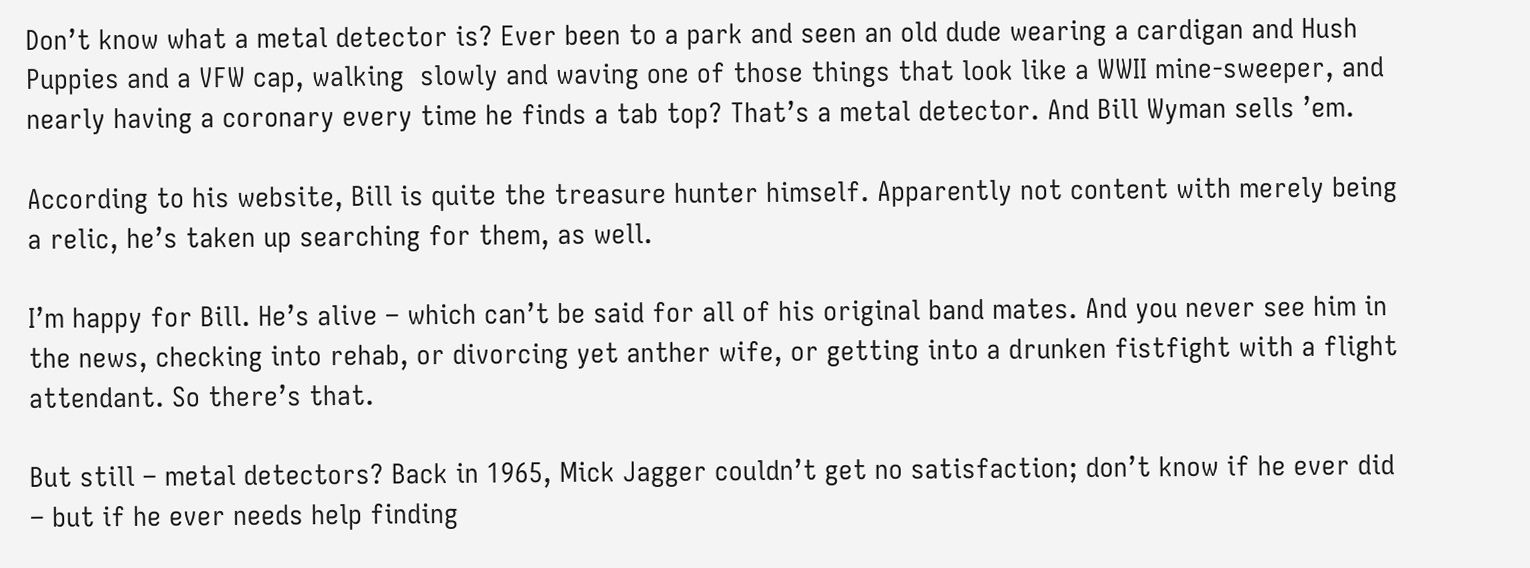Don’t know what a metal detector is? Ever been to a park and seen an old dude wearing a cardigan and Hush Puppies and a VFW cap, walking  slowly and waving one of those things that look like a WWII mine-sweeper, and nearly having a coronary every time he finds a tab top? That’s a metal detector. And Bill Wyman sells ’em.

According to his website, Bill is quite the treasure hunter himself. Apparently not content with merely being a relic, he’s taken up searching for them, as well.

I’m happy for Bill. He’s alive – which can’t be said for all of his original band mates. And you never see him in the news, checking into rehab, or divorcing yet anther wife, or getting into a drunken fistfight with a flight attendant. So there’s that.

But still – metal detectors? Back in 1965, Mick Jagger couldn’t get no satisfaction; don’t know if he ever did – but if he ever needs help finding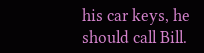his car keys, he should call Bill.